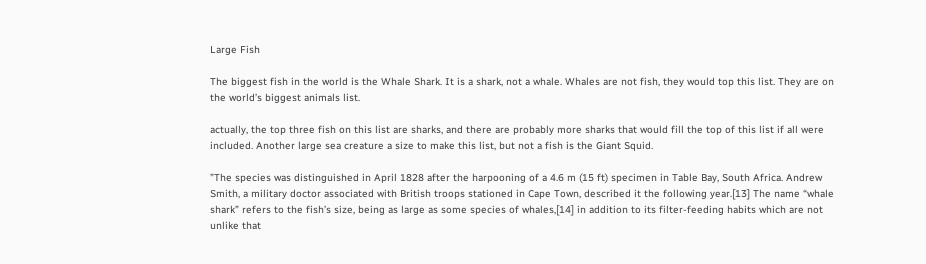Large Fish

The biggest fish in the world is the Whale Shark. It is a shark, not a whale. Whales are not fish, they would top this list. They are on the world’s biggest animals list.

actually, the top three fish on this list are sharks, and there are probably more sharks that would fill the top of this list if all were included. Another large sea creature a size to make this list, but not a fish is the Giant Squid.

”The species was distinguished in April 1828 after the harpooning of a 4.6 m (15 ft) specimen in Table Bay, South Africa. Andrew Smith, a military doctor associated with British troops stationed in Cape Town, described it the following year.[13] The name “whale shark” refers to the fish’s size, being as large as some species of whales,[14] in addition to its filter-feeding habits which are not unlike that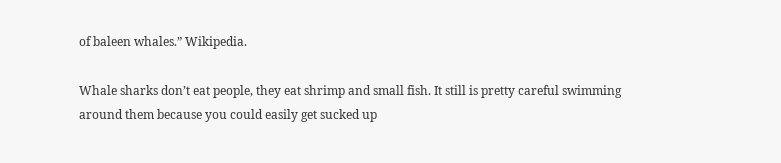of baleen whales.” Wikipedia.

Whale sharks don’t eat people, they eat shrimp and small fish. It still is pretty careful swimming around them because you could easily get sucked up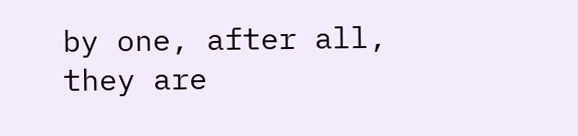by one, after all, they are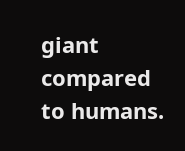giant compared to humans.